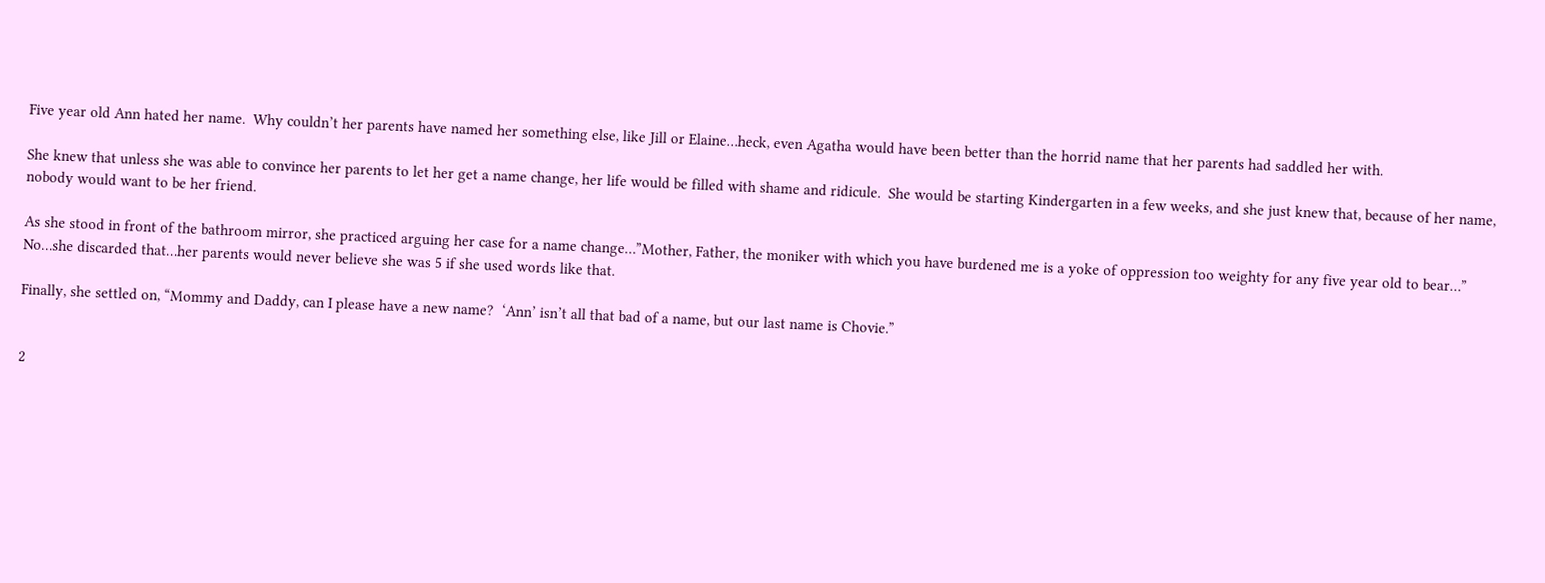Five year old Ann hated her name.  Why couldn’t her parents have named her something else, like Jill or Elaine…heck, even Agatha would have been better than the horrid name that her parents had saddled her with.

She knew that unless she was able to convince her parents to let her get a name change, her life would be filled with shame and ridicule.  She would be starting Kindergarten in a few weeks, and she just knew that, because of her name, nobody would want to be her friend.

As she stood in front of the bathroom mirror, she practiced arguing her case for a name change…”Mother, Father, the moniker with which you have burdened me is a yoke of oppression too weighty for any five year old to bear…”  No…she discarded that…her parents would never believe she was 5 if she used words like that.

Finally, she settled on, “Mommy and Daddy, can I please have a new name?  ‘Ann’ isn’t all that bad of a name, but our last name is Chovie.”


2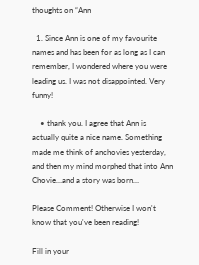thoughts on “Ann

  1. Since Ann is one of my favourite names and has been for as long as I can remember, I wondered where you were leading us. I was not disappointed. Very funny!

    • thank you. I agree that Ann is actually quite a nice name. Something made me think of anchovies yesterday, and then my mind morphed that into Ann Chovie…and a story was born…

Please Comment! Otherwise I won't know that you've been reading!

Fill in your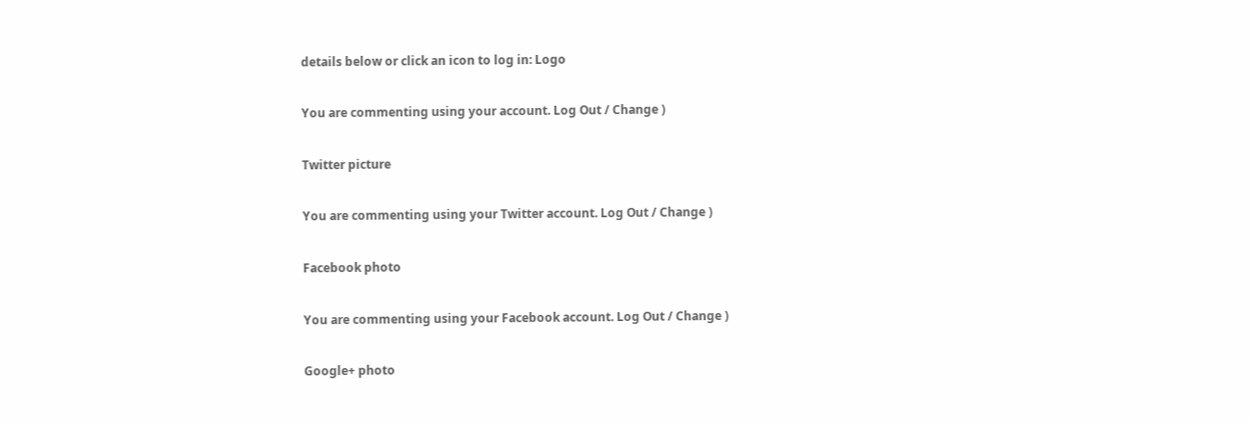details below or click an icon to log in: Logo

You are commenting using your account. Log Out / Change )

Twitter picture

You are commenting using your Twitter account. Log Out / Change )

Facebook photo

You are commenting using your Facebook account. Log Out / Change )

Google+ photo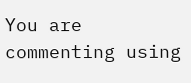You are commenting using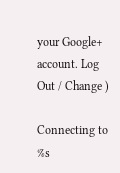your Google+ account. Log Out / Change )

Connecting to %s